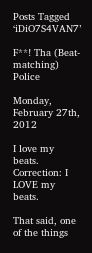Posts Tagged ‘iDiO7S4VAN7’

F**! Tha (Beat-matching) Police

Monday, February 27th, 2012

I love my beats. Correction: I LOVE my beats.

That said, one of the things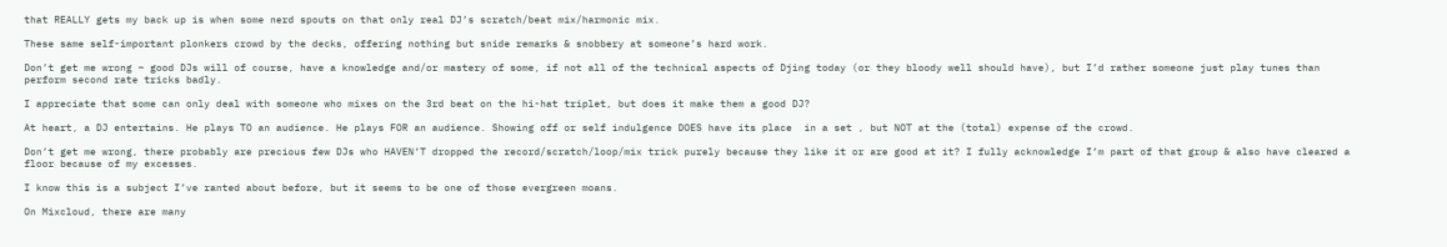that REALLY gets my back up is when some nerd spouts on that only real DJ’s scratch/beat mix/harmonic mix.

These same self-important plonkers crowd by the decks, offering nothing but snide remarks & snobbery at someone’s hard work.

Don’t get me wrong – good DJs will of course, have a knowledge and/or mastery of some, if not all of the technical aspects of Djing today (or they bloody well should have), but I’d rather someone just play tunes than perform second rate tricks badly.

I appreciate that some can only deal with someone who mixes on the 3rd beat on the hi-hat triplet, but does it make them a good DJ?

At heart, a DJ entertains. He plays TO an audience. He plays FOR an audience. Showing off or self indulgence DOES have its place  in a set , but NOT at the (total) expense of the crowd.

Don’t get me wrong, there probably are precious few DJs who HAVEN’T dropped the record/scratch/loop/mix trick purely because they like it or are good at it? I fully acknowledge I’m part of that group & also have cleared a floor because of my excesses.

I know this is a subject I’ve ranted about before, but it seems to be one of those evergreen moans.

On Mixcloud, there are many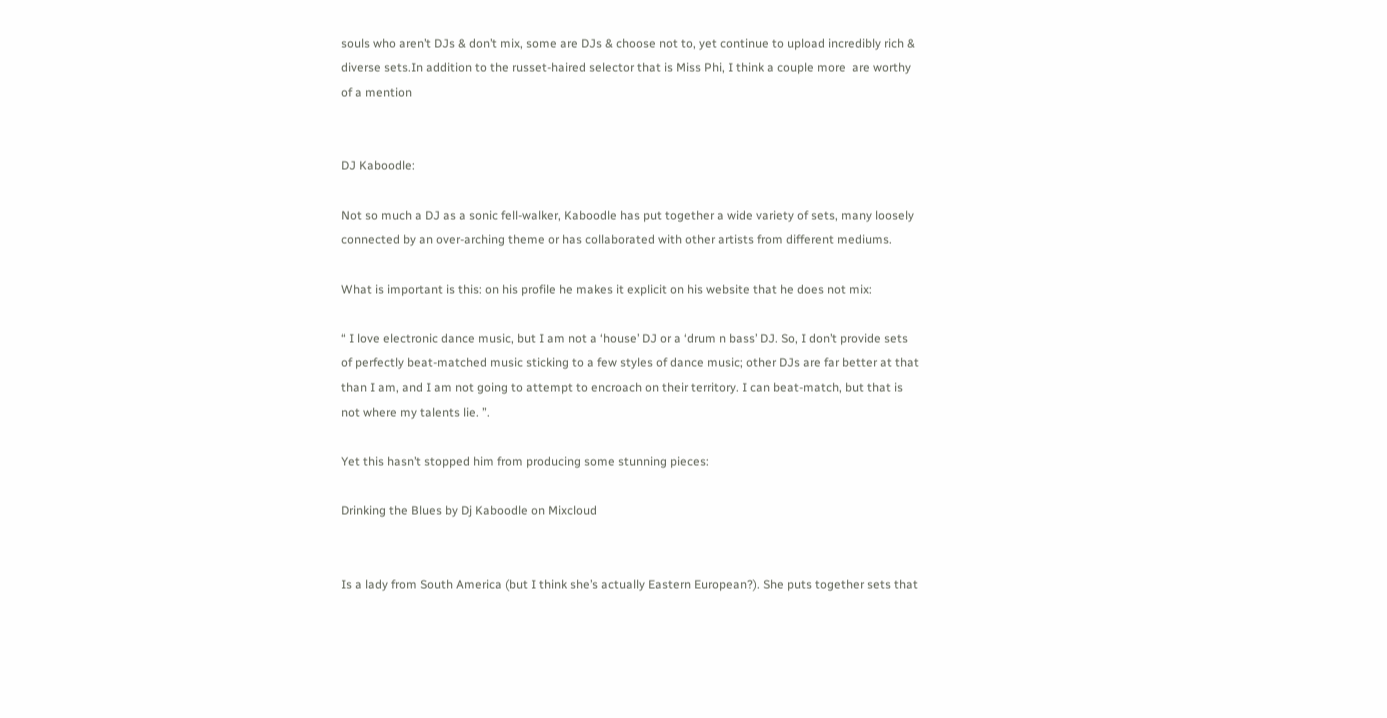souls who aren’t DJs & don’t mix, some are DJs & choose not to, yet continue to upload incredibly rich & diverse sets.In addition to the russet-haired selector that is Miss Phi, I think a couple more  are worthy of a mention


DJ Kaboodle:

Not so much a DJ as a sonic fell-walker, Kaboodle has put together a wide variety of sets, many loosely connected by an over-arching theme or has collaborated with other artists from different mediums.

What is important is this: on his profile he makes it explicit on his website that he does not mix:

“ I love electronic dance music, but I am not a ‘house’ DJ or a ‘drum n bass’ DJ. So, I don’t provide sets of perfectly beat-matched music sticking to a few styles of dance music; other DJs are far better at that than I am, and I am not going to attempt to encroach on their territory. I can beat-match, but that is not where my talents lie. ”.

Yet this hasn’t stopped him from producing some stunning pieces:

Drinking the Blues by Dj Kaboodle on Mixcloud


Is a lady from South America (but I think she’s actually Eastern European?). She puts together sets that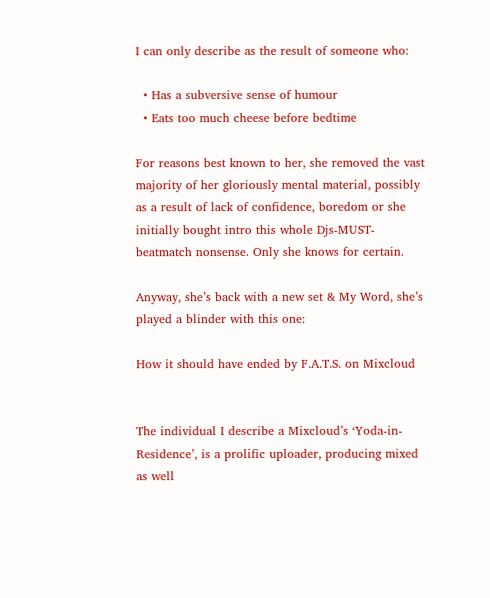I can only describe as the result of someone who:

  • Has a subversive sense of humour
  • Eats too much cheese before bedtime

For reasons best known to her, she removed the vast majority of her gloriously mental material, possibly as a result of lack of confidence, boredom or she initially bought intro this whole Djs-MUST-beatmatch nonsense. Only she knows for certain.

Anyway, she’s back with a new set & My Word, she’s played a blinder with this one:

How it should have ended by F.A.T.S. on Mixcloud


The individual I describe a Mixcloud’s ‘Yoda-in-Residence’, is a prolific uploader, producing mixed as well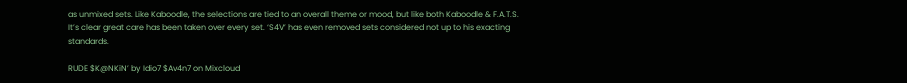as unmixed sets. Like Kaboodle, the selections are tied to an overall theme or mood, but like both Kaboodle & F.A.T.S. It’s clear great care has been taken over every set. ‘S4V’ has even removed sets considered not up to his exacting standards.

RUDE $K@NKiN’ by Idio7 $Av4n7 on Mixcloud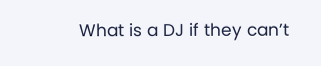What is a DJ if they can’t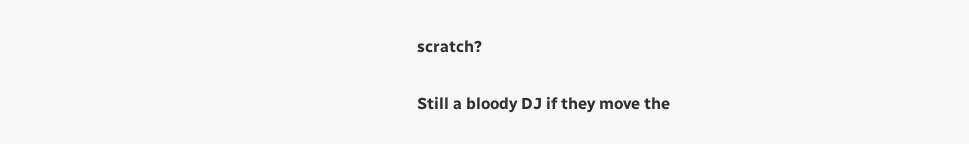scratch?

Still a bloody DJ if they move the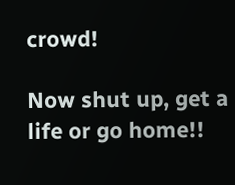crowd!

Now shut up, get a life or go home!!